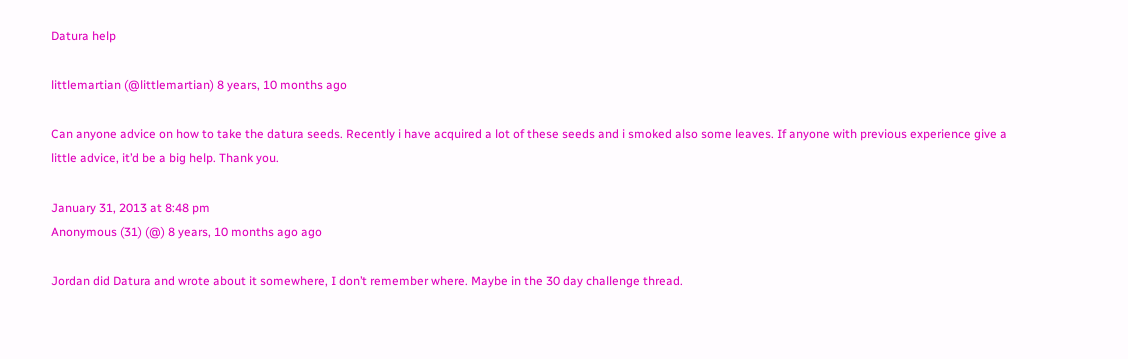Datura help

littlemartian (@littlemartian) 8 years, 10 months ago

Can anyone advice on how to take the datura seeds. Recently i have acquired a lot of these seeds and i smoked also some leaves. If anyone with previous experience give a little advice, it’d be a big help. Thank you.

January 31, 2013 at 8:48 pm
Anonymous (31) (@) 8 years, 10 months ago ago

Jordan did Datura and wrote about it somewhere, I don’t remember where. Maybe in the 30 day challenge thread.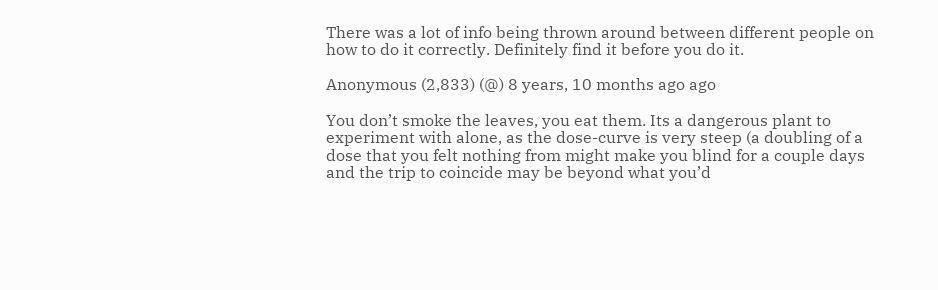There was a lot of info being thrown around between different people on how to do it correctly. Definitely find it before you do it.

Anonymous (2,833) (@) 8 years, 10 months ago ago

You don’t smoke the leaves, you eat them. Its a dangerous plant to experiment with alone, as the dose-curve is very steep (a doubling of a dose that you felt nothing from might make you blind for a couple days and the trip to coincide may be beyond what you’d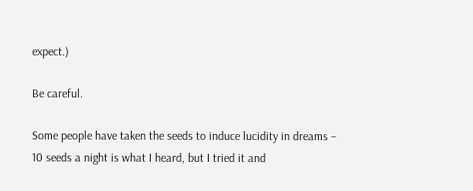expect.)

Be careful.

Some people have taken the seeds to induce lucidity in dreams – 10 seeds a night is what I heard, but I tried it and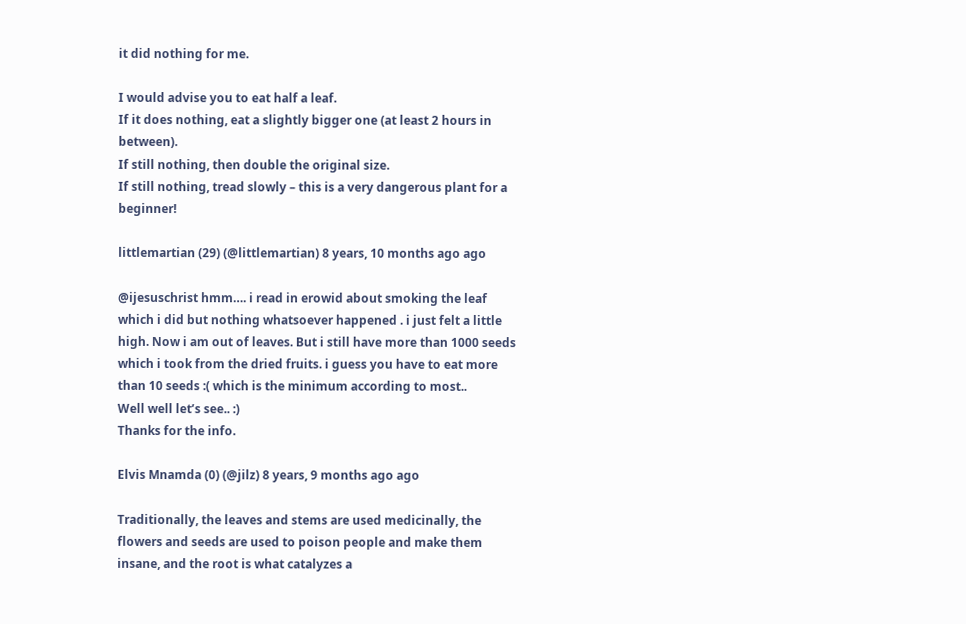it did nothing for me.

I would advise you to eat half a leaf.
If it does nothing, eat a slightly bigger one (at least 2 hours in between).
If still nothing, then double the original size.
If still nothing, tread slowly – this is a very dangerous plant for a beginner!

littlemartian (29) (@littlemartian) 8 years, 10 months ago ago

@ijesuschrist hmm…. i read in erowid about smoking the leaf which i did but nothing whatsoever happened . i just felt a little high. Now i am out of leaves. But i still have more than 1000 seeds which i took from the dried fruits. i guess you have to eat more than 10 seeds :( which is the minimum according to most..
Well well let’s see.. :)
Thanks for the info.

Elvis Mnamda (0) (@jilz) 8 years, 9 months ago ago

Traditionally, the leaves and stems are used medicinally, the flowers and seeds are used to poison people and make them insane, and the root is what catalyzes a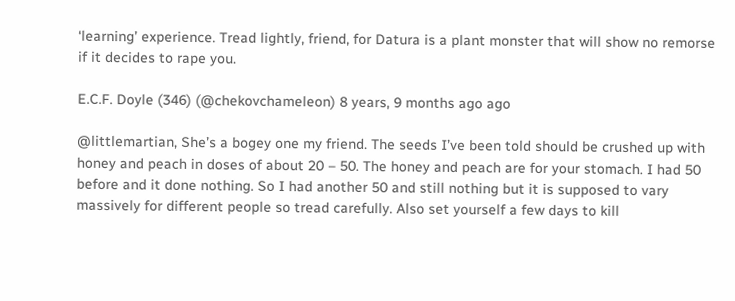‘learning’ experience. Tread lightly, friend, for Datura is a plant monster that will show no remorse if it decides to rape you.

E.C.F. Doyle (346) (@chekovchameleon) 8 years, 9 months ago ago

@littlemartian, She’s a bogey one my friend. The seeds I’ve been told should be crushed up with honey and peach in doses of about 20 – 50. The honey and peach are for your stomach. I had 50 before and it done nothing. So I had another 50 and still nothing but it is supposed to vary massively for different people so tread carefully. Also set yourself a few days to kill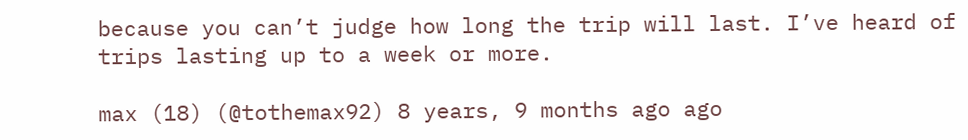because you can’t judge how long the trip will last. I’ve heard of trips lasting up to a week or more.

max (18) (@tothemax92) 8 years, 9 months ago ago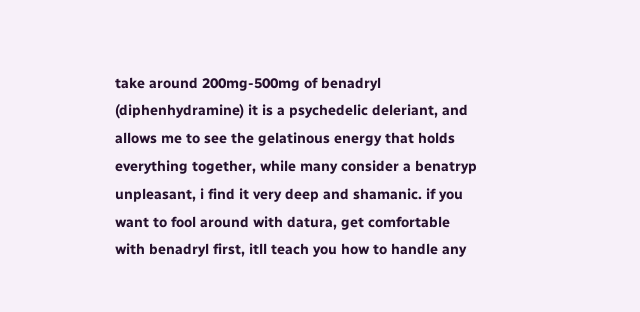take around 200mg-500mg of benadryl (diphenhydramine) it is a psychedelic deleriant, and allows me to see the gelatinous energy that holds everything together, while many consider a benatryp unpleasant, i find it very deep and shamanic. if you want to fool around with datura, get comfortable with benadryl first, itll teach you how to handle any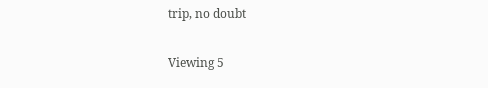trip, no doubt

Viewing 5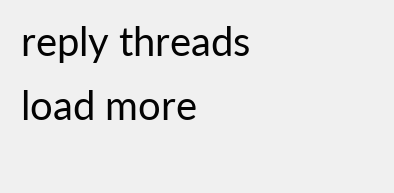reply threads
load more